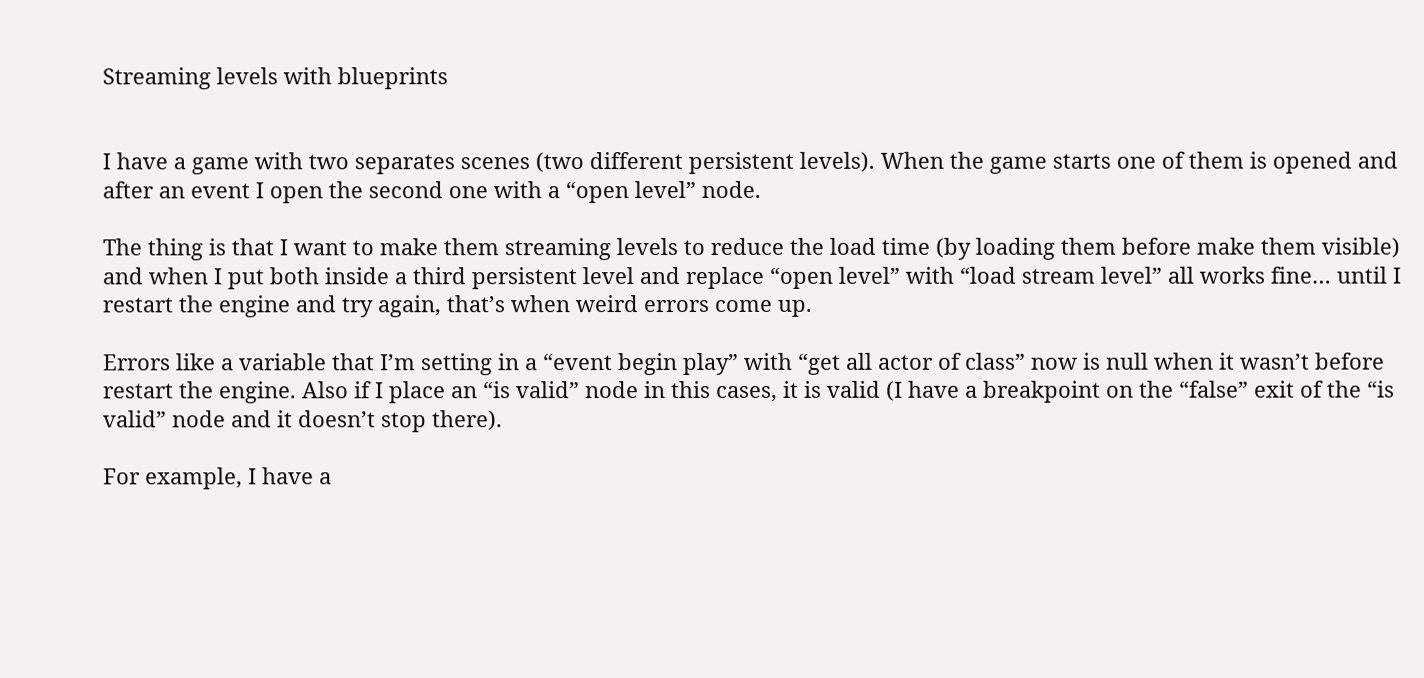Streaming levels with blueprints


I have a game with two separates scenes (two different persistent levels). When the game starts one of them is opened and after an event I open the second one with a “open level” node.

The thing is that I want to make them streaming levels to reduce the load time (by loading them before make them visible) and when I put both inside a third persistent level and replace “open level” with “load stream level” all works fine… until I restart the engine and try again, that’s when weird errors come up.

Errors like a variable that I’m setting in a “event begin play” with “get all actor of class” now is null when it wasn’t before restart the engine. Also if I place an “is valid” node in this cases, it is valid (I have a breakpoint on the “false” exit of the “is valid” node and it doesn’t stop there).

For example, I have a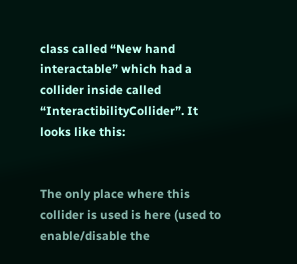class called “New hand interactable” which had a collider inside called “InteractibilityCollider”. It looks like this:


The only place where this collider is used is here (used to enable/disable the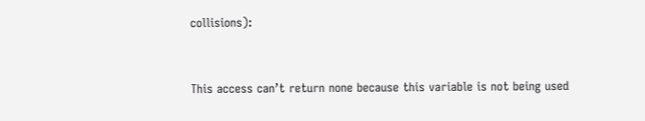collisions):


This access can’t return none because this variable is not being used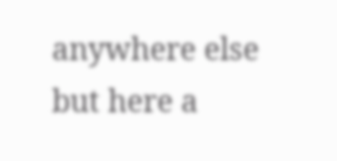anywhere else but here a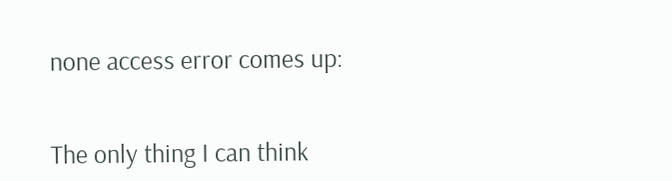none access error comes up:


The only thing I can think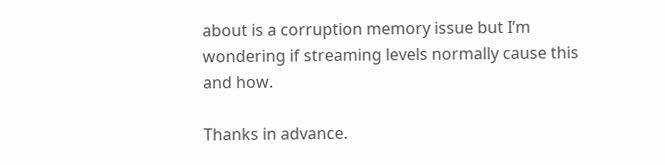about is a corruption memory issue but I’m wondering if streaming levels normally cause this and how.

Thanks in advance.